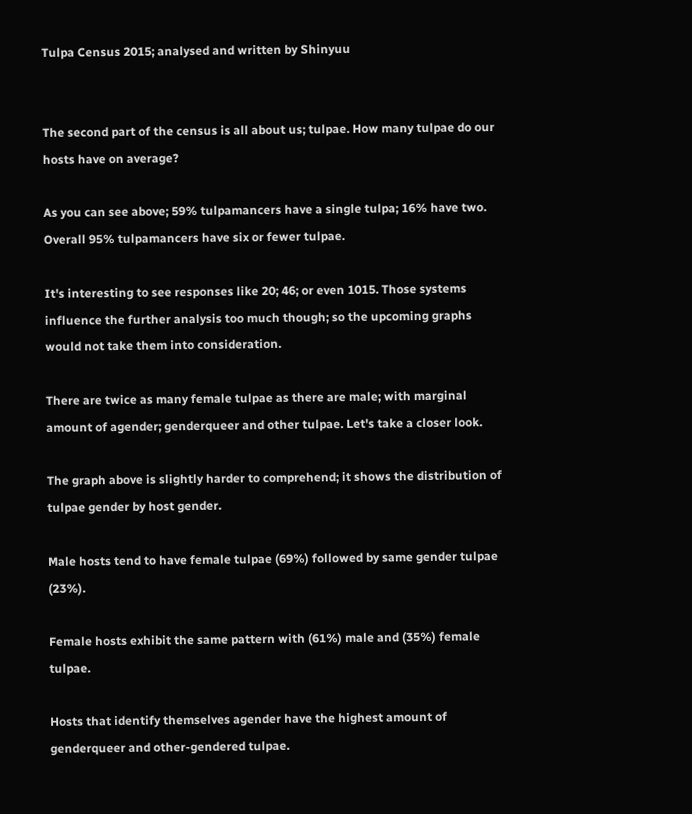Tulpa Census 2015; analysed and written by Shinyuu


The second part of the census is all about us; tulpae. How many tulpae do our hosts have on average?

As you can see above; 59% tulpamancers have a single tulpa; 16% have two. Overall 95% tulpamancers have six or fewer tulpae.

It's interesting to see responses like 20; 46; or even 1015. Those systems influence the further analysis too much though; so the upcoming graphs would not take them into consideration.

There are twice as many female tulpae as there are male; with marginal amount of agender; genderqueer and other tulpae. Let's take a closer look.

The graph above is slightly harder to comprehend; it shows the distribution of tulpae gender by host gender.

Male hosts tend to have female tulpae (69%) followed by same gender tulpae (23%).

Female hosts exhibit the same pattern with (61%) male and (35%) female tulpae.

Hosts that identify themselves agender have the highest amount of genderqueer and other-gendered tulpae.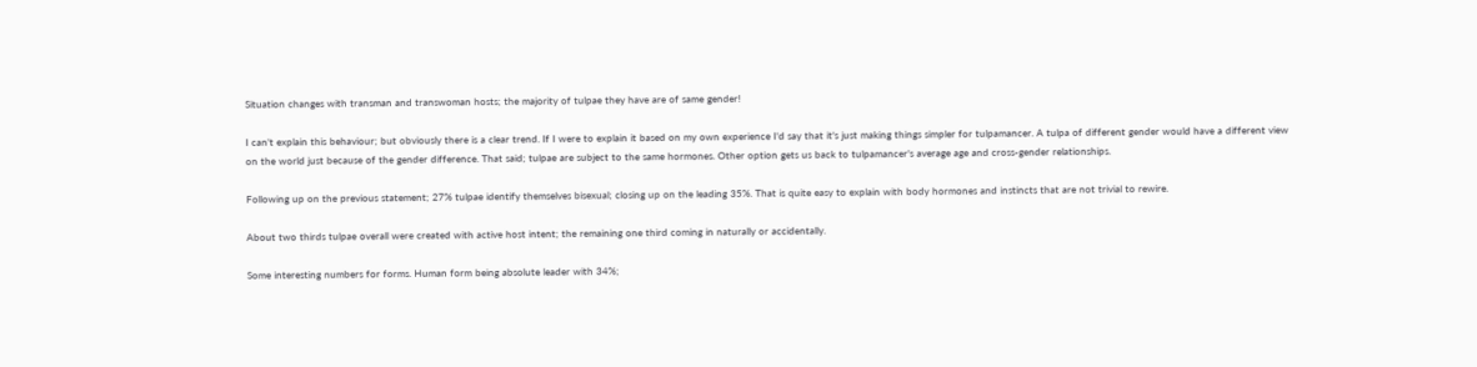Situation changes with transman and transwoman hosts; the majority of tulpae they have are of same gender!

I can't explain this behaviour; but obviously there is a clear trend. If I were to explain it based on my own experience I'd say that it's just making things simpler for tulpamancer. A tulpa of different gender would have a different view on the world just because of the gender difference. That said; tulpae are subject to the same hormones. Other option gets us back to tulpamancer's average age and cross-gender relationships.

Following up on the previous statement; 27% tulpae identify themselves bisexual; closing up on the leading 35%. That is quite easy to explain with body hormones and instincts that are not trivial to rewire.

About two thirds tulpae overall were created with active host intent; the remaining one third coming in naturally or accidentally.

Some interesting numbers for forms. Human form being absolute leader with 34%;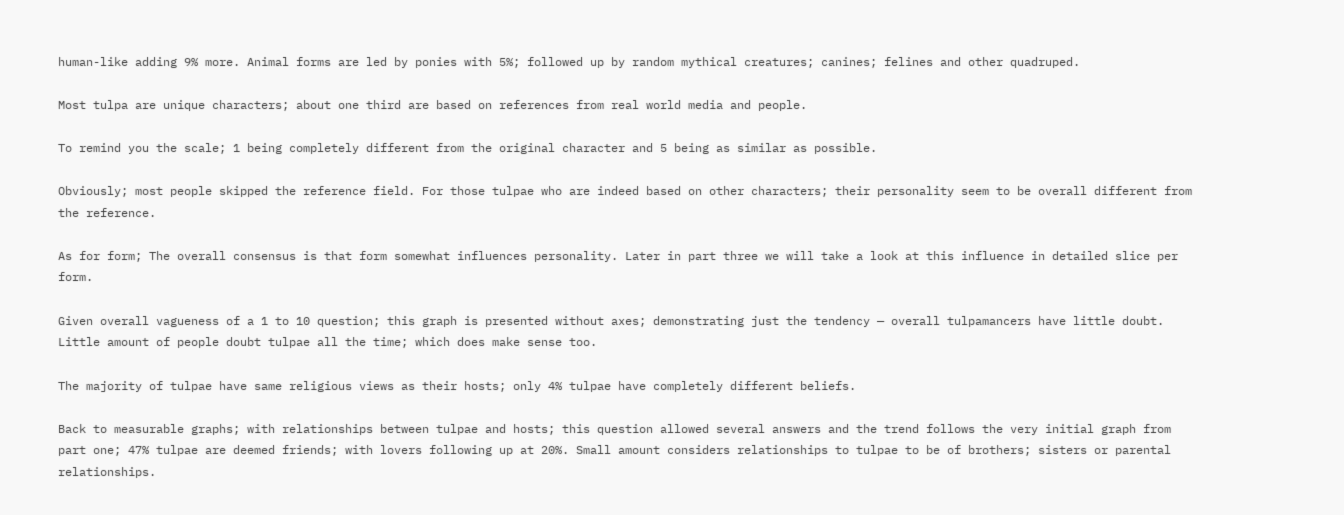human-like adding 9% more. Animal forms are led by ponies with 5%; followed up by random mythical creatures; canines; felines and other quadruped.

Most tulpa are unique characters; about one third are based on references from real world media and people.

To remind you the scale; 1 being completely different from the original character and 5 being as similar as possible.

Obviously; most people skipped the reference field. For those tulpae who are indeed based on other characters; their personality seem to be overall different from the reference.

As for form; The overall consensus is that form somewhat influences personality. Later in part three we will take a look at this influence in detailed slice per form.

Given overall vagueness of a 1 to 10 question; this graph is presented without axes; demonstrating just the tendency — overall tulpamancers have little doubt. Little amount of people doubt tulpae all the time; which does make sense too.

The majority of tulpae have same religious views as their hosts; only 4% tulpae have completely different beliefs.

Back to measurable graphs; with relationships between tulpae and hosts; this question allowed several answers and the trend follows the very initial graph from part one; 47% tulpae are deemed friends; with lovers following up at 20%. Small amount considers relationships to tulpae to be of brothers; sisters or parental relationships.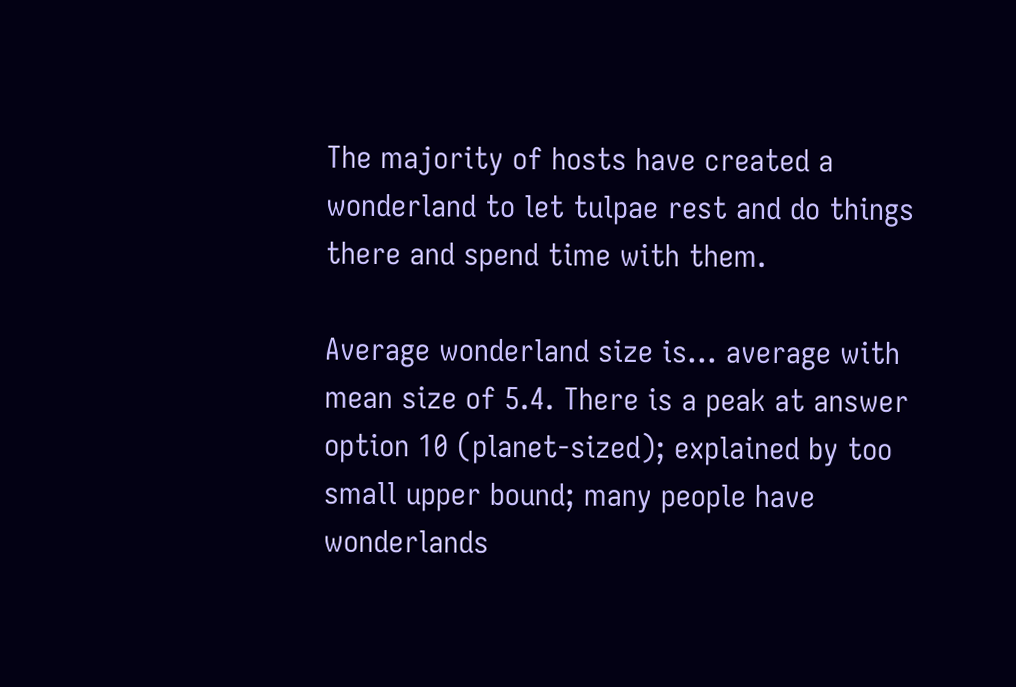The majority of hosts have created a wonderland to let tulpae rest and do things there and spend time with them.

Average wonderland size is... average with mean size of 5.4. There is a peak at answer option 10 (planet-sized); explained by too small upper bound; many people have wonderlands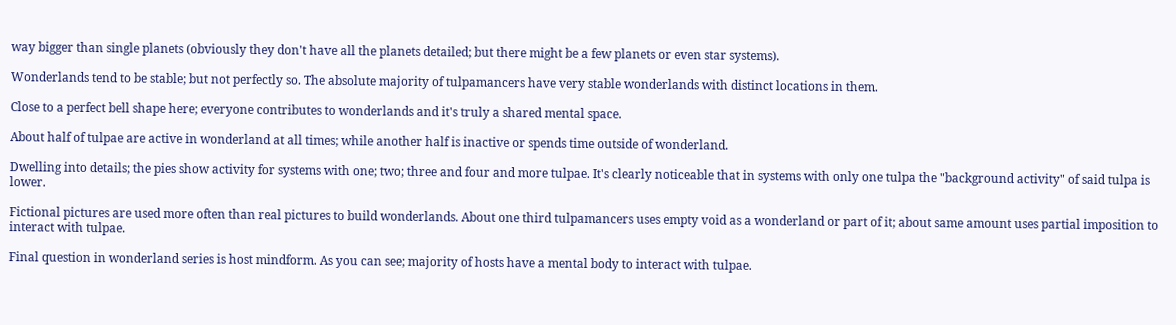way bigger than single planets (obviously they don't have all the planets detailed; but there might be a few planets or even star systems).

Wonderlands tend to be stable; but not perfectly so. The absolute majority of tulpamancers have very stable wonderlands with distinct locations in them.

Close to a perfect bell shape here; everyone contributes to wonderlands and it's truly a shared mental space.

About half of tulpae are active in wonderland at all times; while another half is inactive or spends time outside of wonderland.

Dwelling into details; the pies show activity for systems with one; two; three and four and more tulpae. It's clearly noticeable that in systems with only one tulpa the "background activity" of said tulpa is lower.

Fictional pictures are used more often than real pictures to build wonderlands. About one third tulpamancers uses empty void as a wonderland or part of it; about same amount uses partial imposition to interact with tulpae.

Final question in wonderland series is host mindform. As you can see; majority of hosts have a mental body to interact with tulpae.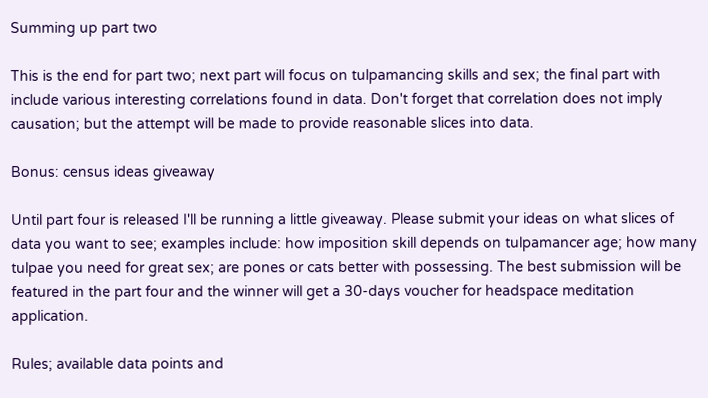Summing up part two

This is the end for part two; next part will focus on tulpamancing skills and sex; the final part with include various interesting correlations found in data. Don't forget that correlation does not imply causation; but the attempt will be made to provide reasonable slices into data.

Bonus: census ideas giveaway

Until part four is released I'll be running a little giveaway. Please submit your ideas on what slices of data you want to see; examples include: how imposition skill depends on tulpamancer age; how many tulpae you need for great sex; are pones or cats better with possessing. The best submission will be featured in the part four and the winner will get a 30-days voucher for headspace meditation application.

Rules; available data points and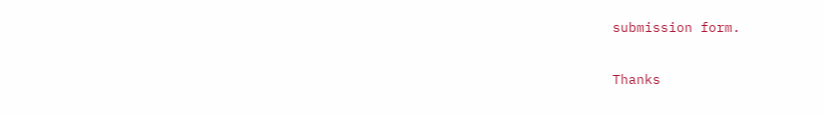submission form.

Thanks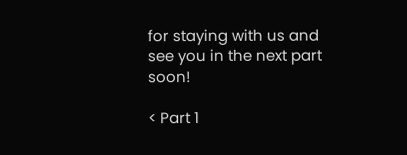for staying with us and see you in the next part soon!

< Part 1